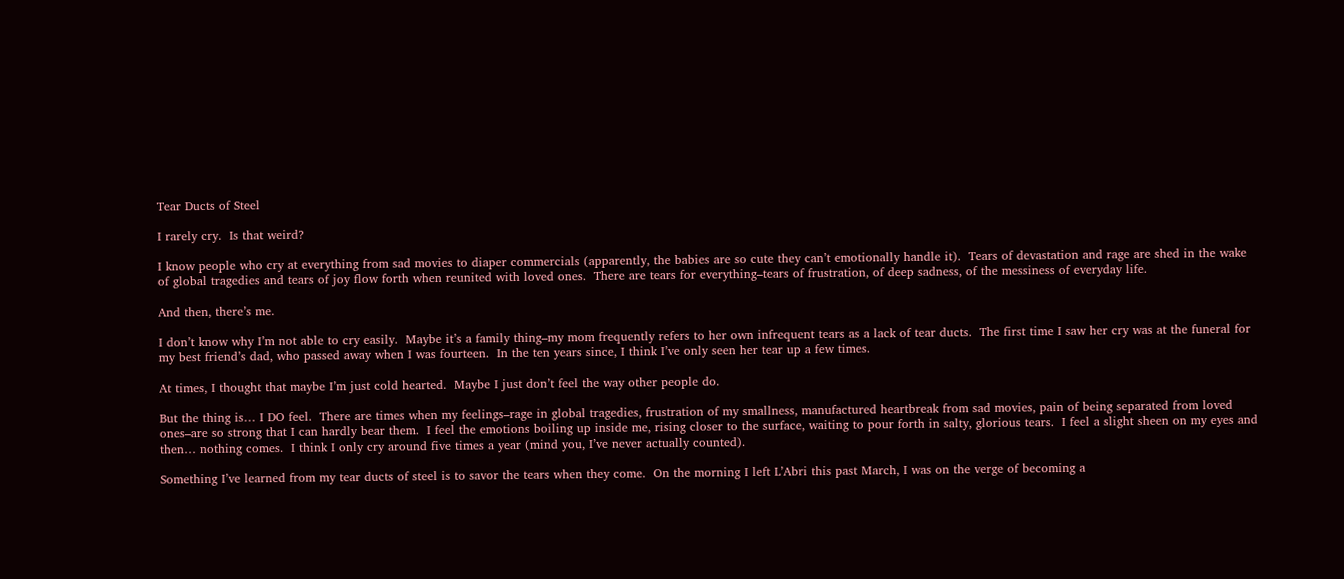Tear Ducts of Steel

I rarely cry.  Is that weird?

I know people who cry at everything from sad movies to diaper commercials (apparently, the babies are so cute they can’t emotionally handle it).  Tears of devastation and rage are shed in the wake of global tragedies and tears of joy flow forth when reunited with loved ones.  There are tears for everything–tears of frustration, of deep sadness, of the messiness of everyday life.

And then, there’s me.

I don’t know why I’m not able to cry easily.  Maybe it’s a family thing–my mom frequently refers to her own infrequent tears as a lack of tear ducts.  The first time I saw her cry was at the funeral for my best friend’s dad, who passed away when I was fourteen.  In the ten years since, I think I’ve only seen her tear up a few times.

At times, I thought that maybe I’m just cold hearted.  Maybe I just don’t feel the way other people do.

But the thing is… I DO feel.  There are times when my feelings–rage in global tragedies, frustration of my smallness, manufactured heartbreak from sad movies, pain of being separated from loved ones–are so strong that I can hardly bear them.  I feel the emotions boiling up inside me, rising closer to the surface, waiting to pour forth in salty, glorious tears.  I feel a slight sheen on my eyes and then… nothing comes.  I think I only cry around five times a year (mind you, I’ve never actually counted).

Something I’ve learned from my tear ducts of steel is to savor the tears when they come.  On the morning I left L’Abri this past March, I was on the verge of becoming a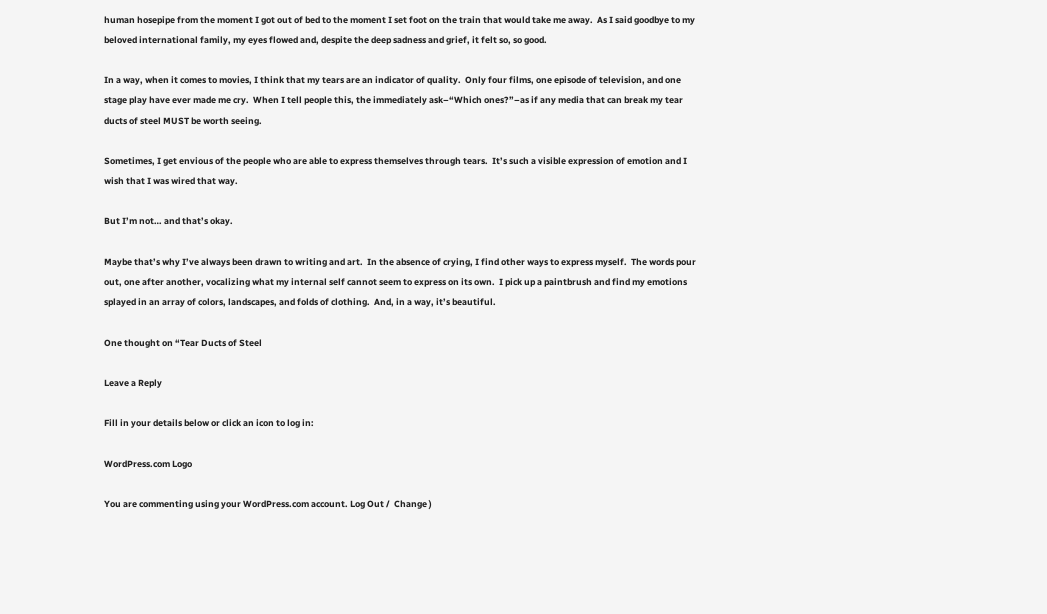human hosepipe from the moment I got out of bed to the moment I set foot on the train that would take me away.  As I said goodbye to my beloved international family, my eyes flowed and, despite the deep sadness and grief, it felt so, so good.

In a way, when it comes to movies, I think that my tears are an indicator of quality.  Only four films, one episode of television, and one stage play have ever made me cry.  When I tell people this, the immediately ask–“Which ones?”–as if any media that can break my tear ducts of steel MUST be worth seeing.

Sometimes, I get envious of the people who are able to express themselves through tears.  It’s such a visible expression of emotion and I wish that I was wired that way.

But I’m not… and that’s okay.

Maybe that’s why I’ve always been drawn to writing and art.  In the absence of crying, I find other ways to express myself.  The words pour out, one after another, vocalizing what my internal self cannot seem to express on its own.  I pick up a paintbrush and find my emotions splayed in an array of colors, landscapes, and folds of clothing.  And, in a way, it’s beautiful.

One thought on “Tear Ducts of Steel

Leave a Reply

Fill in your details below or click an icon to log in:

WordPress.com Logo

You are commenting using your WordPress.com account. Log Out /  Change )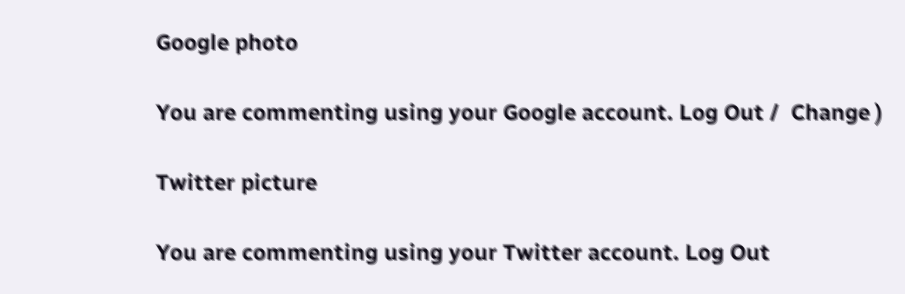Google photo

You are commenting using your Google account. Log Out /  Change )

Twitter picture

You are commenting using your Twitter account. Log Out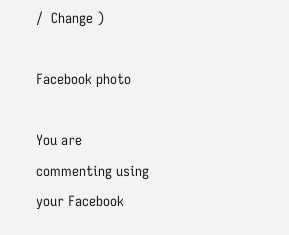/  Change )

Facebook photo

You are commenting using your Facebook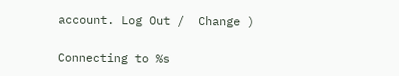account. Log Out /  Change )

Connecting to %s